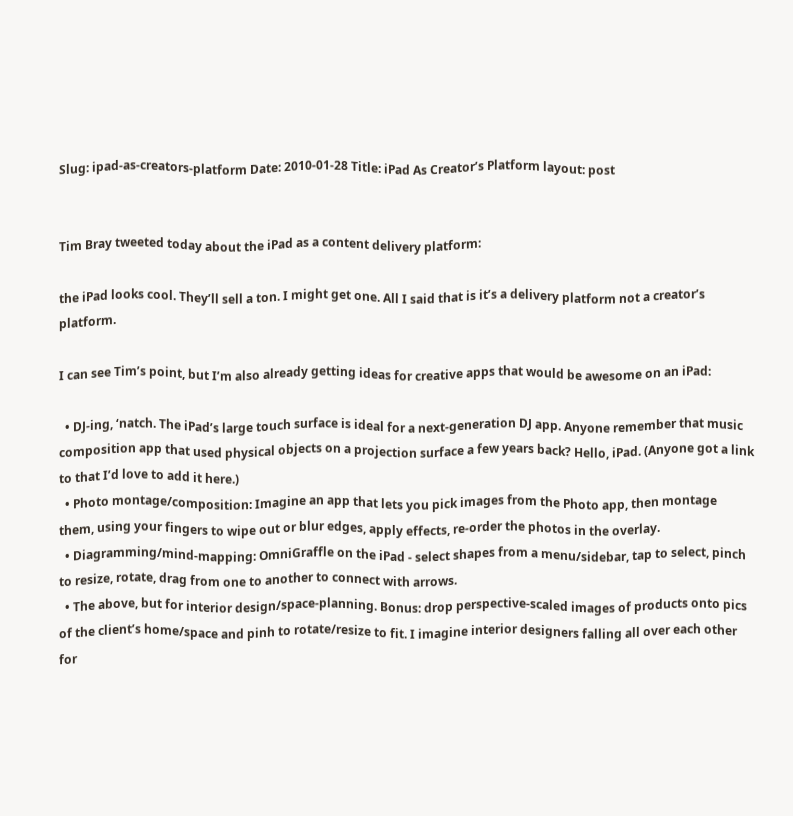Slug: ipad-as-creators-platform Date: 2010-01-28 Title: iPad As Creator’s Platform layout: post


Tim Bray tweeted today about the iPad as a content delivery platform:

the iPad looks cool. They’ll sell a ton. I might get one. All I said that is it’s a delivery platform not a creator’s platform.

I can see Tim’s point, but I’m also already getting ideas for creative apps that would be awesome on an iPad:

  • DJ-ing, ‘natch. The iPad’s large touch surface is ideal for a next-generation DJ app. Anyone remember that music composition app that used physical objects on a projection surface a few years back? Hello, iPad. (Anyone got a link to that I’d love to add it here.)
  • Photo montage/composition: Imagine an app that lets you pick images from the Photo app, then montage them, using your fingers to wipe out or blur edges, apply effects, re-order the photos in the overlay.
  • Diagramming/mind-mapping: OmniGraffle on the iPad - select shapes from a menu/sidebar, tap to select, pinch to resize, rotate, drag from one to another to connect with arrows.
  • The above, but for interior design/space-planning. Bonus: drop perspective-scaled images of products onto pics of the client’s home/space and pinh to rotate/resize to fit. I imagine interior designers falling all over each other for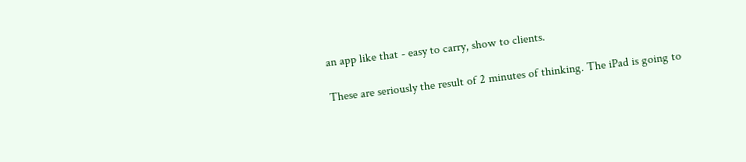an app like that - easy to carry, show to clients.

These are seriously the result of 2 minutes of thinking. The iPad is going to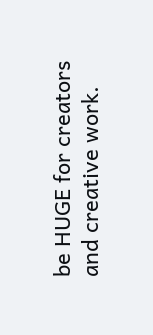be HUGE for creators and creative work.